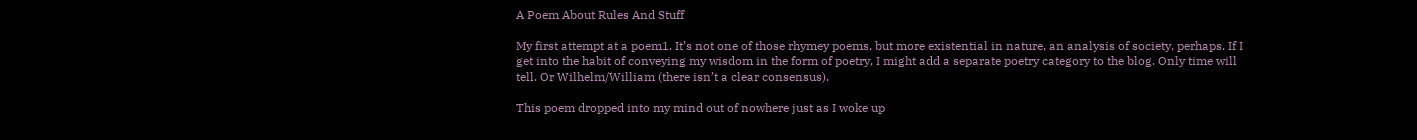A Poem About Rules And Stuff

My first attempt at a poem1. It’s not one of those rhymey poems, but more existential in nature, an analysis of society, perhaps. If I get into the habit of conveying my wisdom in the form of poetry, I might add a separate poetry category to the blog. Only time will tell. Or Wilhelm/William (there isn’t a clear consensus).

This poem dropped into my mind out of nowhere just as I woke up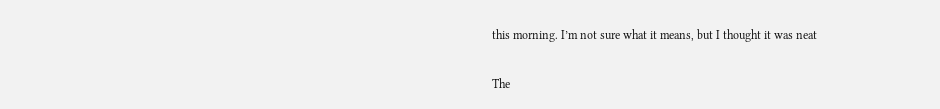this morning. I’m not sure what it means, but I thought it was neat

The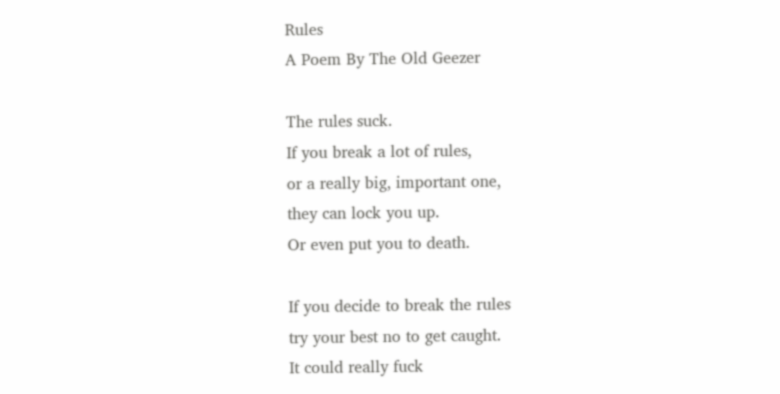Rules
A Poem By The Old Geezer

The rules suck.
If you break a lot of rules,
or a really big, important one,
they can lock you up.
Or even put you to death.

If you decide to break the rules
try your best no to get caught.
It could really fuck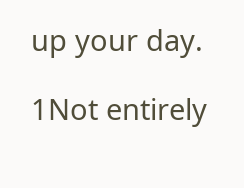up your day.

1Not entirely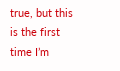true, but this is the first time I’m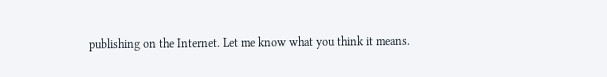publishing on the Internet. Let me know what you think it means.